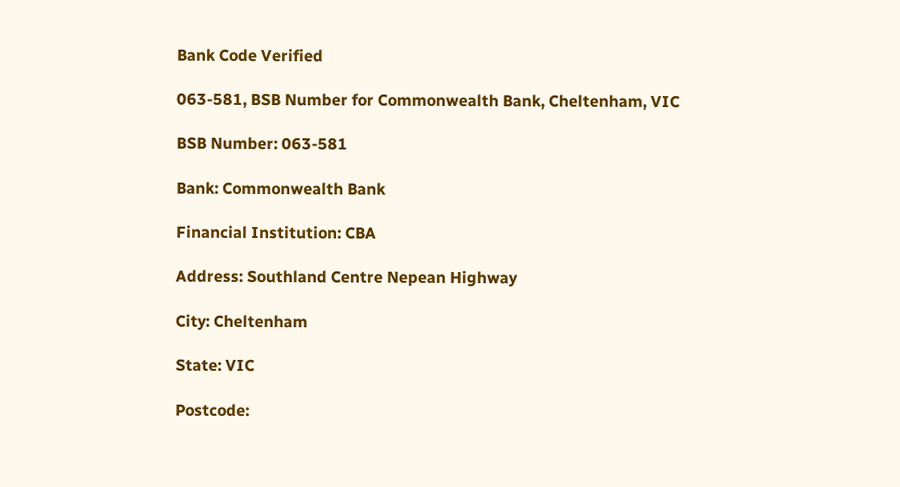Bank Code Verified

063-581, BSB Number for Commonwealth Bank, Cheltenham, VIC

BSB Number: 063-581

Bank: Commonwealth Bank

Financial Institution: CBA

Address: Southland Centre Nepean Highway

City: Cheltenham

State: VIC

Postcode: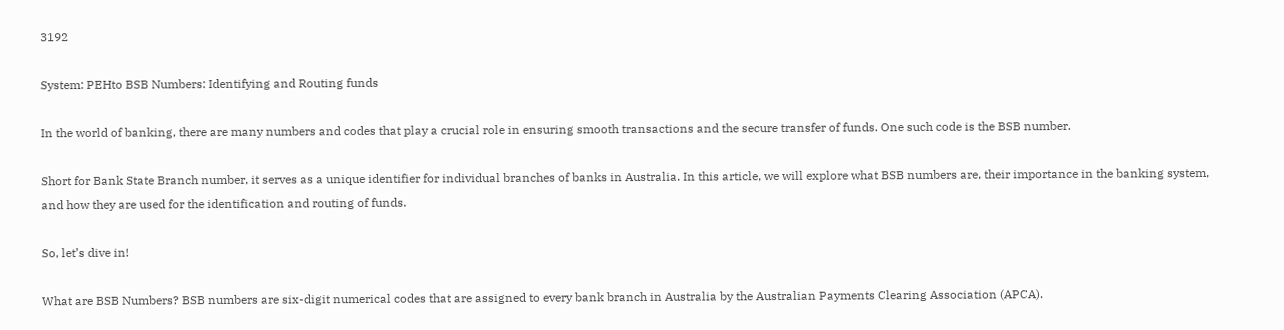3192

System: PEHto BSB Numbers: Identifying and Routing funds

In the world of banking, there are many numbers and codes that play a crucial role in ensuring smooth transactions and the secure transfer of funds. One such code is the BSB number.

Short for Bank State Branch number, it serves as a unique identifier for individual branches of banks in Australia. In this article, we will explore what BSB numbers are, their importance in the banking system, and how they are used for the identification and routing of funds.

So, let’s dive in!

What are BSB Numbers? BSB numbers are six-digit numerical codes that are assigned to every bank branch in Australia by the Australian Payments Clearing Association (APCA).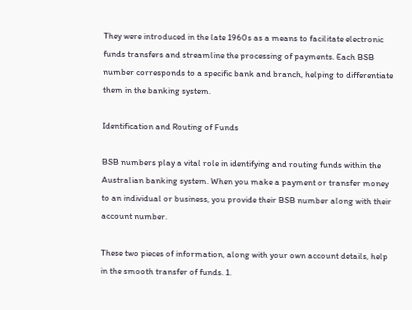They were introduced in the late 1960s as a means to facilitate electronic funds transfers and streamline the processing of payments. Each BSB number corresponds to a specific bank and branch, helping to differentiate them in the banking system.

Identification and Routing of Funds

BSB numbers play a vital role in identifying and routing funds within the Australian banking system. When you make a payment or transfer money to an individual or business, you provide their BSB number along with their account number.

These two pieces of information, along with your own account details, help in the smooth transfer of funds. 1.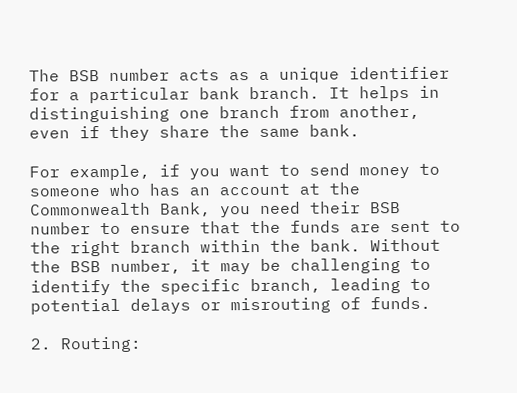The BSB number acts as a unique identifier for a particular bank branch. It helps in distinguishing one branch from another, even if they share the same bank.

For example, if you want to send money to someone who has an account at the Commonwealth Bank, you need their BSB number to ensure that the funds are sent to the right branch within the bank. Without the BSB number, it may be challenging to identify the specific branch, leading to potential delays or misrouting of funds.

2. Routing: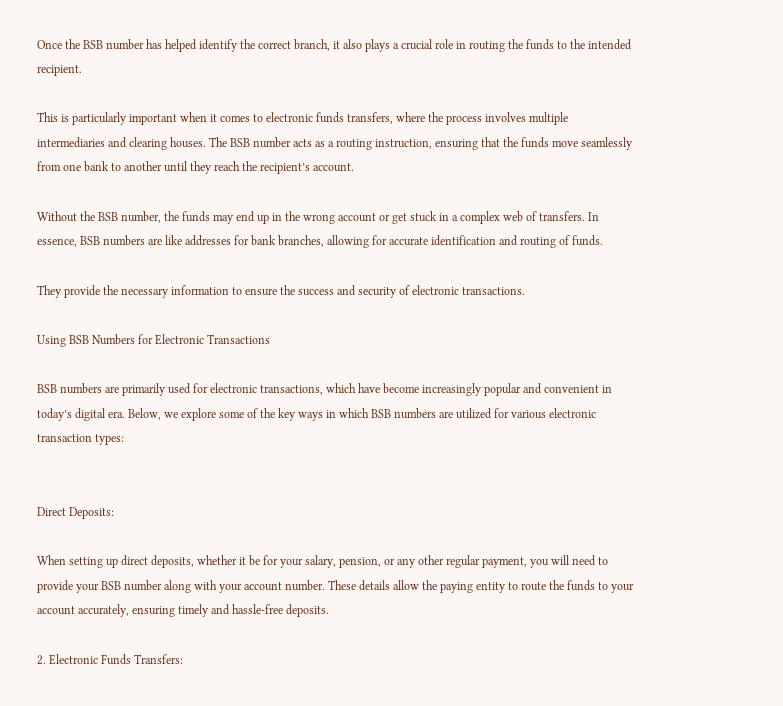Once the BSB number has helped identify the correct branch, it also plays a crucial role in routing the funds to the intended recipient.

This is particularly important when it comes to electronic funds transfers, where the process involves multiple intermediaries and clearing houses. The BSB number acts as a routing instruction, ensuring that the funds move seamlessly from one bank to another until they reach the recipient’s account.

Without the BSB number, the funds may end up in the wrong account or get stuck in a complex web of transfers. In essence, BSB numbers are like addresses for bank branches, allowing for accurate identification and routing of funds.

They provide the necessary information to ensure the success and security of electronic transactions.

Using BSB Numbers for Electronic Transactions

BSB numbers are primarily used for electronic transactions, which have become increasingly popular and convenient in today’s digital era. Below, we explore some of the key ways in which BSB numbers are utilized for various electronic transaction types:


Direct Deposits:

When setting up direct deposits, whether it be for your salary, pension, or any other regular payment, you will need to provide your BSB number along with your account number. These details allow the paying entity to route the funds to your account accurately, ensuring timely and hassle-free deposits.

2. Electronic Funds Transfers: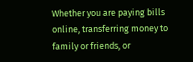Whether you are paying bills online, transferring money to family or friends, or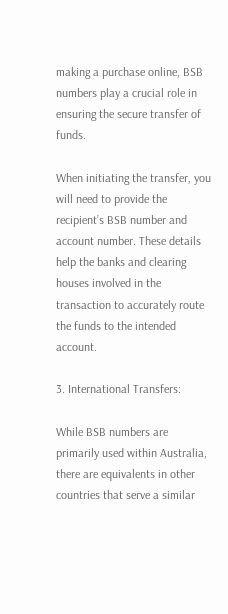making a purchase online, BSB numbers play a crucial role in ensuring the secure transfer of funds.

When initiating the transfer, you will need to provide the recipient’s BSB number and account number. These details help the banks and clearing houses involved in the transaction to accurately route the funds to the intended account.

3. International Transfers:

While BSB numbers are primarily used within Australia, there are equivalents in other countries that serve a similar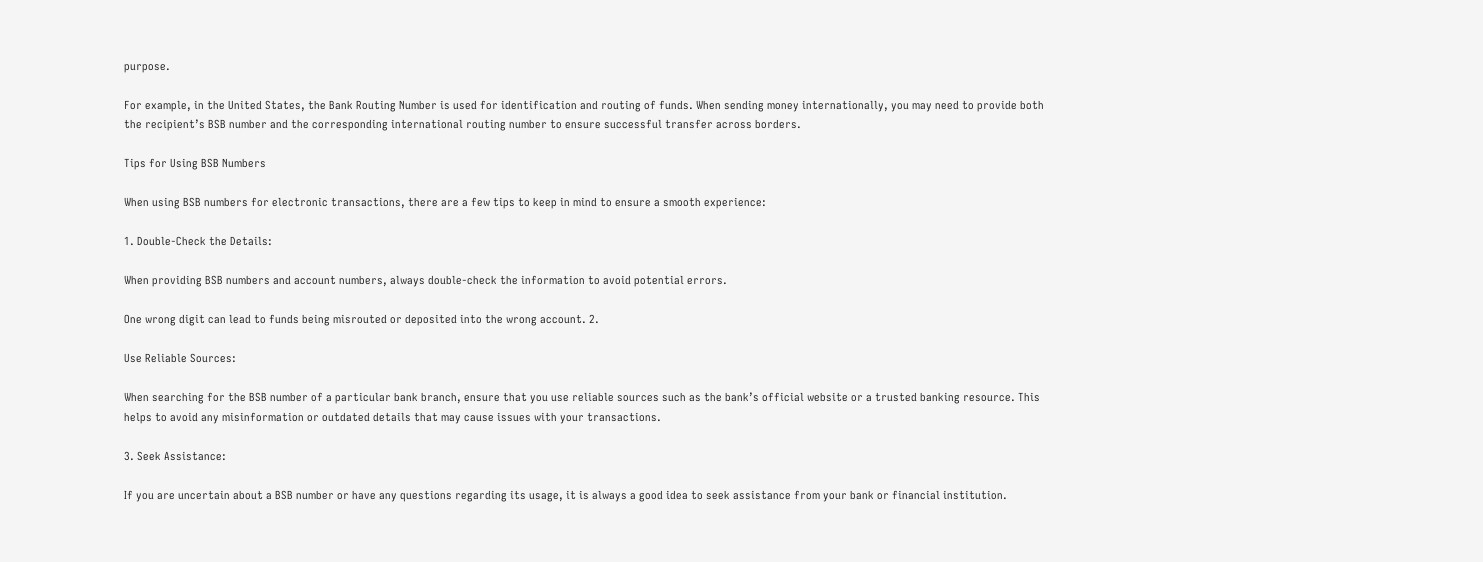purpose.

For example, in the United States, the Bank Routing Number is used for identification and routing of funds. When sending money internationally, you may need to provide both the recipient’s BSB number and the corresponding international routing number to ensure successful transfer across borders.

Tips for Using BSB Numbers

When using BSB numbers for electronic transactions, there are a few tips to keep in mind to ensure a smooth experience:

1. Double-Check the Details:

When providing BSB numbers and account numbers, always double-check the information to avoid potential errors.

One wrong digit can lead to funds being misrouted or deposited into the wrong account. 2.

Use Reliable Sources:

When searching for the BSB number of a particular bank branch, ensure that you use reliable sources such as the bank’s official website or a trusted banking resource. This helps to avoid any misinformation or outdated details that may cause issues with your transactions.

3. Seek Assistance:

If you are uncertain about a BSB number or have any questions regarding its usage, it is always a good idea to seek assistance from your bank or financial institution.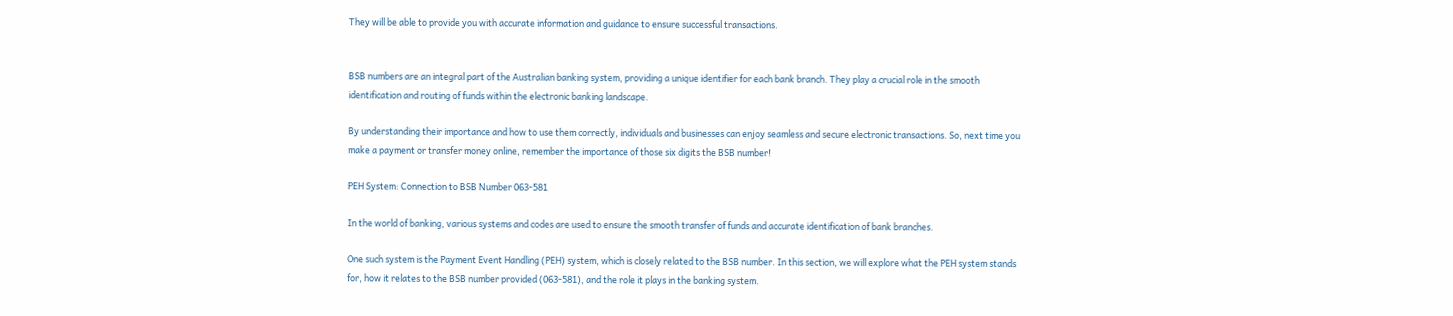They will be able to provide you with accurate information and guidance to ensure successful transactions.


BSB numbers are an integral part of the Australian banking system, providing a unique identifier for each bank branch. They play a crucial role in the smooth identification and routing of funds within the electronic banking landscape.

By understanding their importance and how to use them correctly, individuals and businesses can enjoy seamless and secure electronic transactions. So, next time you make a payment or transfer money online, remember the importance of those six digits the BSB number!

PEH System: Connection to BSB Number 063-581

In the world of banking, various systems and codes are used to ensure the smooth transfer of funds and accurate identification of bank branches.

One such system is the Payment Event Handling (PEH) system, which is closely related to the BSB number. In this section, we will explore what the PEH system stands for, how it relates to the BSB number provided (063-581), and the role it plays in the banking system.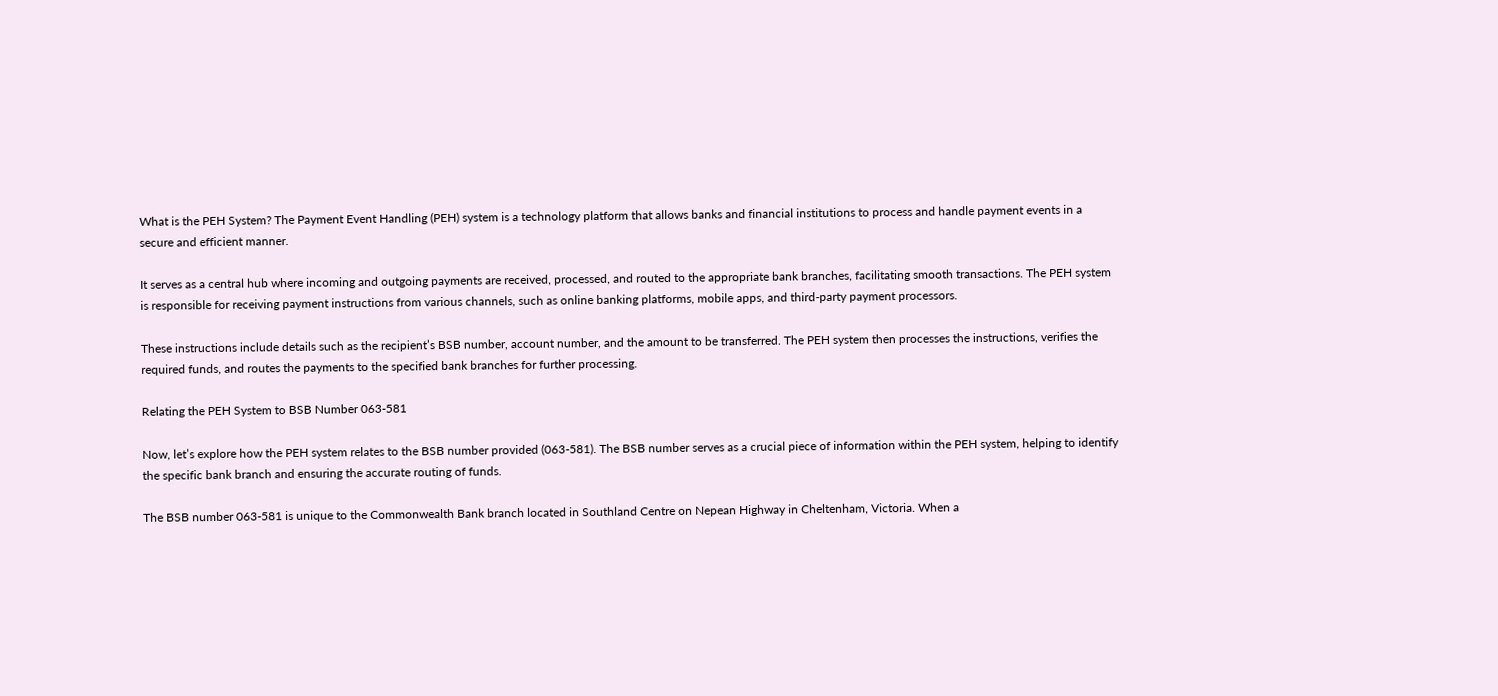What is the PEH System? The Payment Event Handling (PEH) system is a technology platform that allows banks and financial institutions to process and handle payment events in a secure and efficient manner.

It serves as a central hub where incoming and outgoing payments are received, processed, and routed to the appropriate bank branches, facilitating smooth transactions. The PEH system is responsible for receiving payment instructions from various channels, such as online banking platforms, mobile apps, and third-party payment processors.

These instructions include details such as the recipient’s BSB number, account number, and the amount to be transferred. The PEH system then processes the instructions, verifies the required funds, and routes the payments to the specified bank branches for further processing.

Relating the PEH System to BSB Number 063-581

Now, let’s explore how the PEH system relates to the BSB number provided (063-581). The BSB number serves as a crucial piece of information within the PEH system, helping to identify the specific bank branch and ensuring the accurate routing of funds.

The BSB number 063-581 is unique to the Commonwealth Bank branch located in Southland Centre on Nepean Highway in Cheltenham, Victoria. When a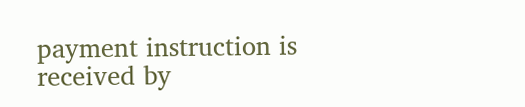payment instruction is received by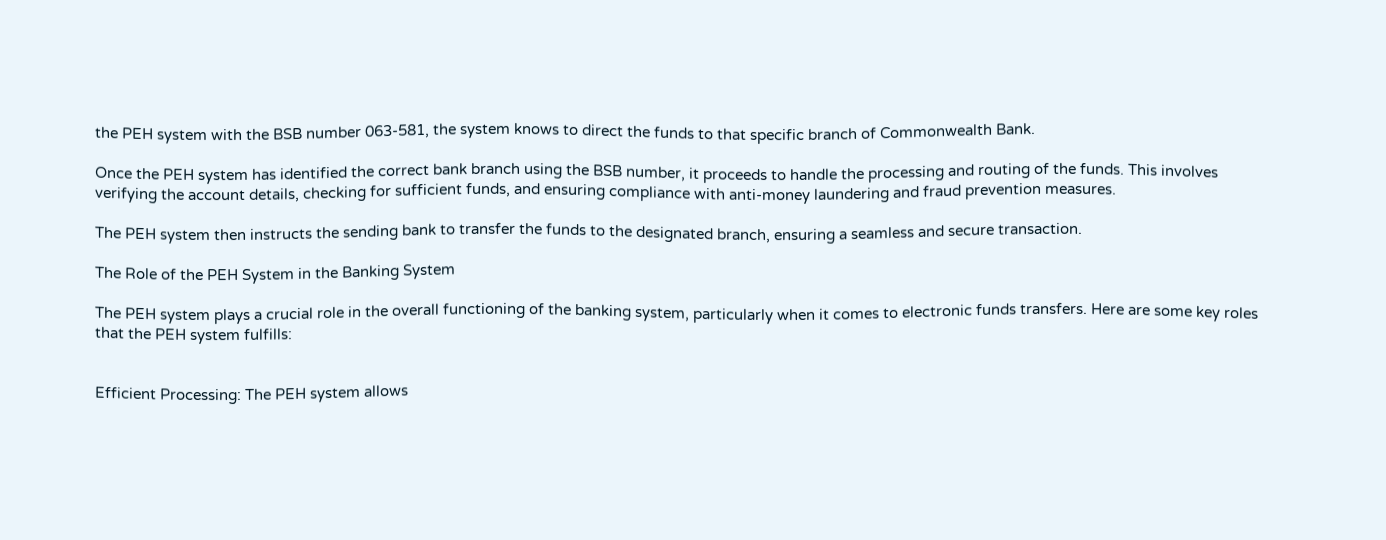the PEH system with the BSB number 063-581, the system knows to direct the funds to that specific branch of Commonwealth Bank.

Once the PEH system has identified the correct bank branch using the BSB number, it proceeds to handle the processing and routing of the funds. This involves verifying the account details, checking for sufficient funds, and ensuring compliance with anti-money laundering and fraud prevention measures.

The PEH system then instructs the sending bank to transfer the funds to the designated branch, ensuring a seamless and secure transaction.

The Role of the PEH System in the Banking System

The PEH system plays a crucial role in the overall functioning of the banking system, particularly when it comes to electronic funds transfers. Here are some key roles that the PEH system fulfills:


Efficient Processing: The PEH system allows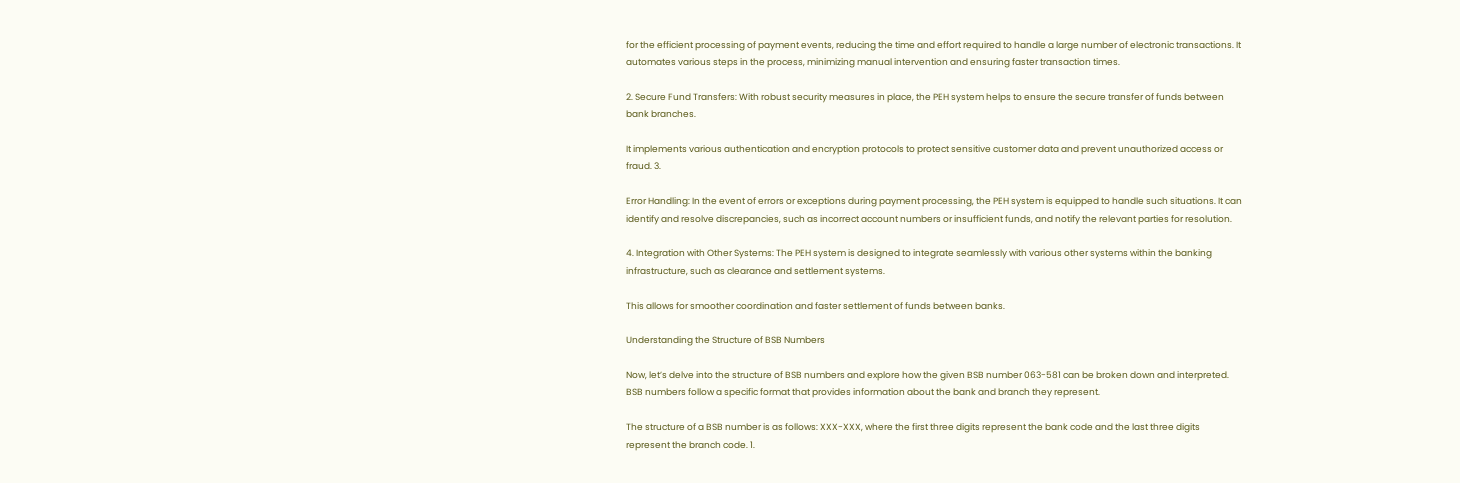for the efficient processing of payment events, reducing the time and effort required to handle a large number of electronic transactions. It automates various steps in the process, minimizing manual intervention and ensuring faster transaction times.

2. Secure Fund Transfers: With robust security measures in place, the PEH system helps to ensure the secure transfer of funds between bank branches.

It implements various authentication and encryption protocols to protect sensitive customer data and prevent unauthorized access or fraud. 3.

Error Handling: In the event of errors or exceptions during payment processing, the PEH system is equipped to handle such situations. It can identify and resolve discrepancies, such as incorrect account numbers or insufficient funds, and notify the relevant parties for resolution.

4. Integration with Other Systems: The PEH system is designed to integrate seamlessly with various other systems within the banking infrastructure, such as clearance and settlement systems.

This allows for smoother coordination and faster settlement of funds between banks.

Understanding the Structure of BSB Numbers

Now, let’s delve into the structure of BSB numbers and explore how the given BSB number 063-581 can be broken down and interpreted. BSB numbers follow a specific format that provides information about the bank and branch they represent.

The structure of a BSB number is as follows: XXX-XXX, where the first three digits represent the bank code and the last three digits represent the branch code. 1.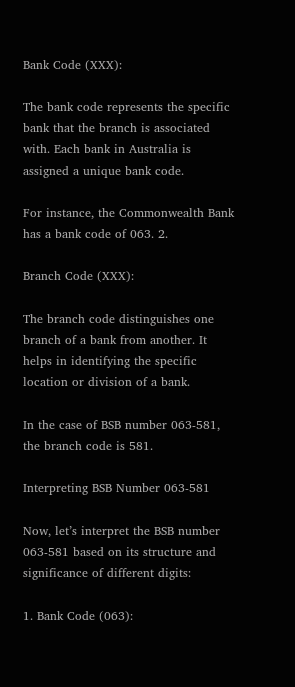Bank Code (XXX):

The bank code represents the specific bank that the branch is associated with. Each bank in Australia is assigned a unique bank code.

For instance, the Commonwealth Bank has a bank code of 063. 2.

Branch Code (XXX):

The branch code distinguishes one branch of a bank from another. It helps in identifying the specific location or division of a bank.

In the case of BSB number 063-581, the branch code is 581.

Interpreting BSB Number 063-581

Now, let’s interpret the BSB number 063-581 based on its structure and significance of different digits:

1. Bank Code (063):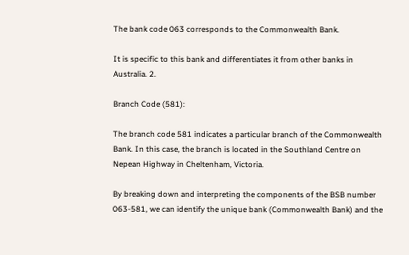The bank code 063 corresponds to the Commonwealth Bank.

It is specific to this bank and differentiates it from other banks in Australia. 2.

Branch Code (581):

The branch code 581 indicates a particular branch of the Commonwealth Bank. In this case, the branch is located in the Southland Centre on Nepean Highway in Cheltenham, Victoria.

By breaking down and interpreting the components of the BSB number 063-581, we can identify the unique bank (Commonwealth Bank) and the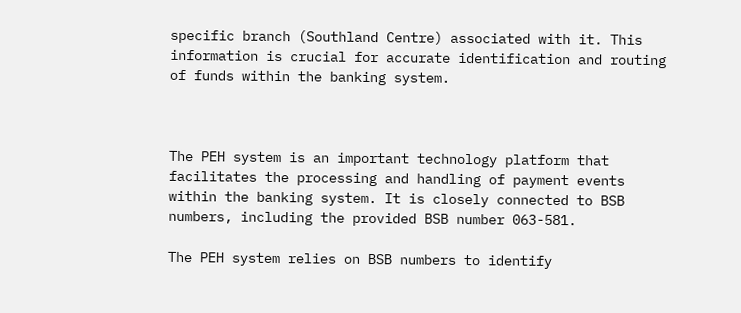specific branch (Southland Centre) associated with it. This information is crucial for accurate identification and routing of funds within the banking system.



The PEH system is an important technology platform that facilitates the processing and handling of payment events within the banking system. It is closely connected to BSB numbers, including the provided BSB number 063-581.

The PEH system relies on BSB numbers to identify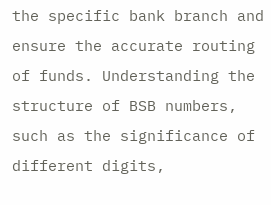the specific bank branch and ensure the accurate routing of funds. Understanding the structure of BSB numbers, such as the significance of different digits,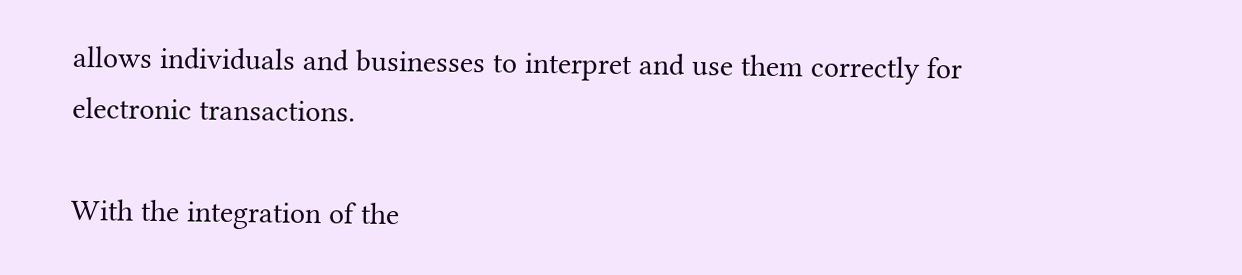allows individuals and businesses to interpret and use them correctly for electronic transactions.

With the integration of the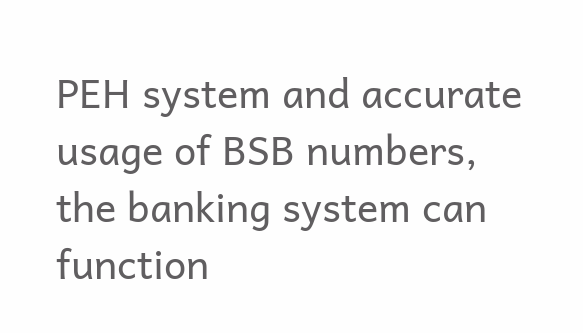PEH system and accurate usage of BSB numbers, the banking system can function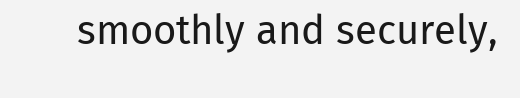smoothly and securely,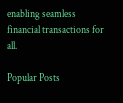enabling seamless financial transactions for all.

Popular Posts